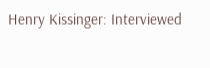Henry Kissinger: Interviewed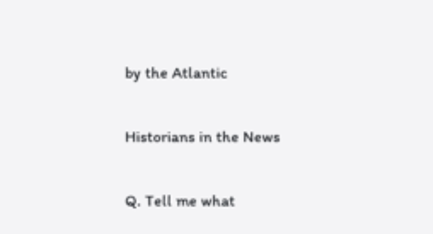by the Atlantic

Historians in the News

Q. Tell me what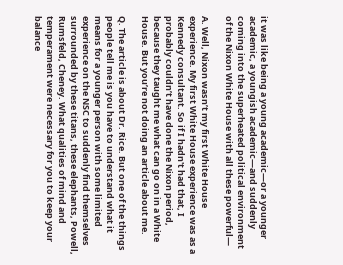it was like being a young academic—or a younger academic, a youngish academic—and suddenly coming into the superheated political environment of the Nixon White House with all these powerful—

A. Well, Nixon wasn’t my first White House experience. My first White House experience was as a Kennedy consultant. So if I hadn't had that, I probably couldn’t have done the Nixon period, because they taught me what can go on in a White House. But you’re not doing an article about me.

Q. The article is about Dr. Rice. But one of the things people tell me is you have to understand what it means for a younger person with some limited experience on the NSC to suddenly find themselves surrounded by these titans, these elephants, Powell, Rumsfeld, Cheney. What qualities of mind and temperament were necessary for you to keep your balance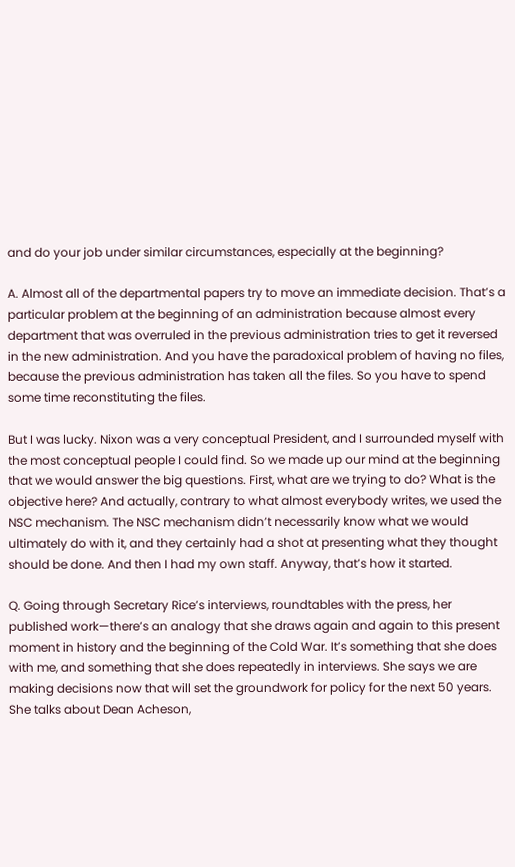and do your job under similar circumstances, especially at the beginning?

A. Almost all of the departmental papers try to move an immediate decision. That’s a particular problem at the beginning of an administration because almost every department that was overruled in the previous administration tries to get it reversed in the new administration. And you have the paradoxical problem of having no files, because the previous administration has taken all the files. So you have to spend some time reconstituting the files.

But I was lucky. Nixon was a very conceptual President, and I surrounded myself with the most conceptual people I could find. So we made up our mind at the beginning that we would answer the big questions. First, what are we trying to do? What is the objective here? And actually, contrary to what almost everybody writes, we used the NSC mechanism. The NSC mechanism didn’t necessarily know what we would ultimately do with it, and they certainly had a shot at presenting what they thought should be done. And then I had my own staff. Anyway, that’s how it started.

Q. Going through Secretary Rice’s interviews, roundtables with the press, her published work—there’s an analogy that she draws again and again to this present moment in history and the beginning of the Cold War. It’s something that she does with me, and something that she does repeatedly in interviews. She says we are making decisions now that will set the groundwork for policy for the next 50 years. She talks about Dean Acheson,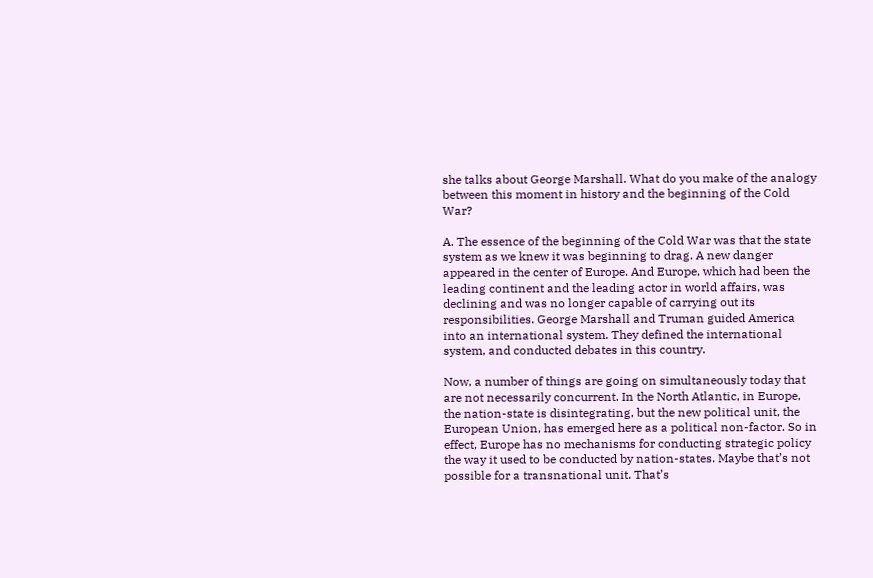she talks about George Marshall. What do you make of the analogy between this moment in history and the beginning of the Cold War?

A. The essence of the beginning of the Cold War was that the state system as we knew it was beginning to drag. A new danger appeared in the center of Europe. And Europe, which had been the leading continent and the leading actor in world affairs, was declining and was no longer capable of carrying out its responsibilities. George Marshall and Truman guided America into an international system. They defined the international system, and conducted debates in this country.

Now, a number of things are going on simultaneously today that are not necessarily concurrent. In the North Atlantic, in Europe, the nation-state is disintegrating, but the new political unit, the European Union, has emerged here as a political non-factor. So in effect, Europe has no mechanisms for conducting strategic policy the way it used to be conducted by nation-states. Maybe that’s not possible for a transnational unit. That’s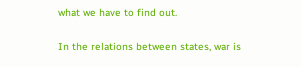what we have to find out.

In the relations between states, war is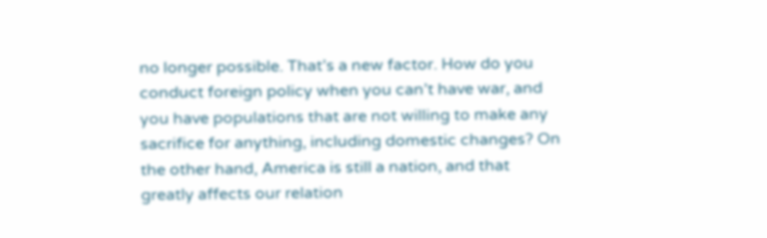no longer possible. That’s a new factor. How do you conduct foreign policy when you can’t have war, and you have populations that are not willing to make any sacrifice for anything, including domestic changes? On the other hand, America is still a nation, and that greatly affects our relation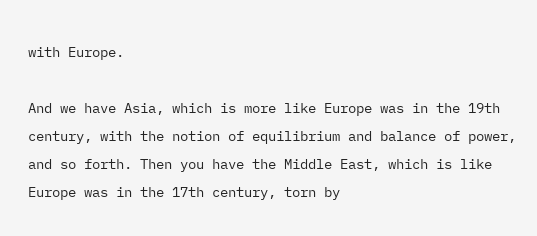with Europe.

And we have Asia, which is more like Europe was in the 19th century, with the notion of equilibrium and balance of power, and so forth. Then you have the Middle East, which is like Europe was in the 17th century, torn by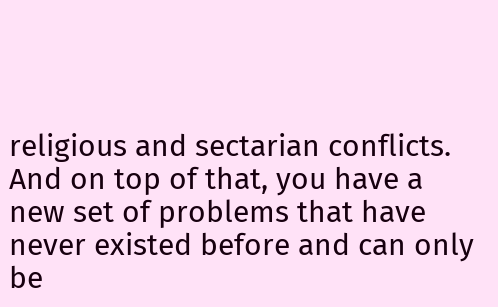religious and sectarian conflicts. And on top of that, you have a new set of problems that have never existed before and can only be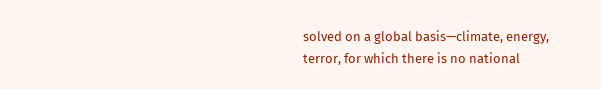solved on a global basis—climate, energy, terror, for which there is no national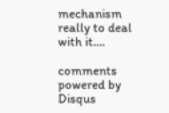mechanism really to deal with it....

comments powered by Disqus